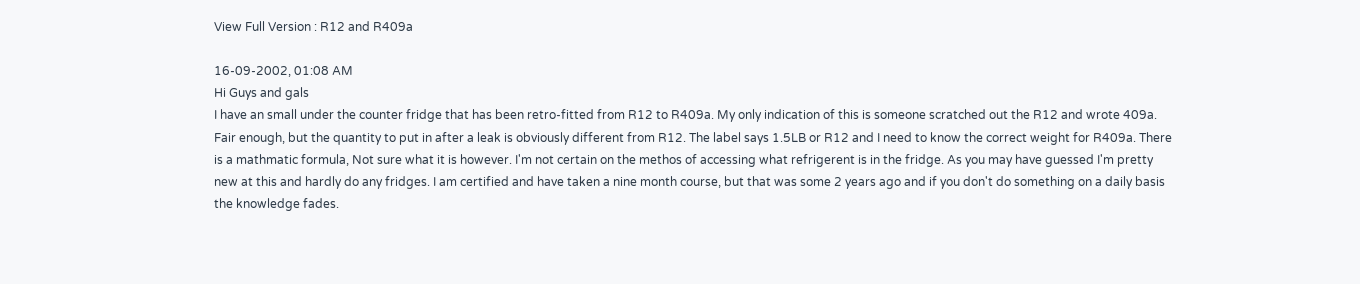View Full Version : R12 and R409a

16-09-2002, 01:08 AM
Hi Guys and gals
I have an small under the counter fridge that has been retro-fitted from R12 to R409a. My only indication of this is someone scratched out the R12 and wrote 409a. Fair enough, but the quantity to put in after a leak is obviously different from R12. The label says 1.5LB or R12 and I need to know the correct weight for R409a. There is a mathmatic formula, Not sure what it is however. I'm not certain on the methos of accessing what refrigerent is in the fridge. As you may have guessed I'm pretty new at this and hardly do any fridges. I am certified and have taken a nine month course, but that was some 2 years ago and if you don't do something on a daily basis the knowledge fades.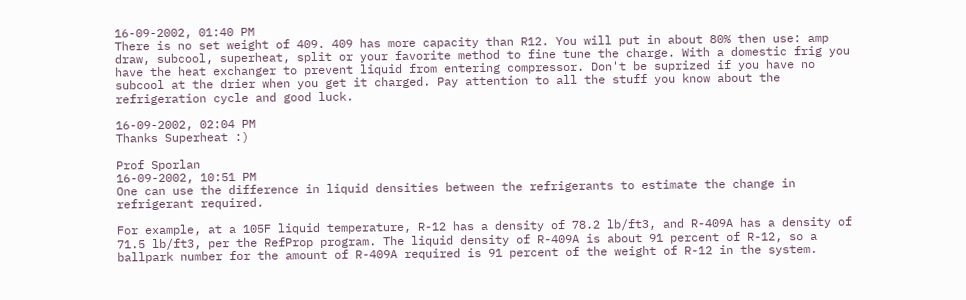16-09-2002, 01:40 PM
There is no set weight of 409. 409 has more capacity than R12. You will put in about 80% then use: amp draw, subcool, superheat, split or your favorite method to fine tune the charge. With a domestic frig you have the heat exchanger to prevent liquid from entering compressor. Don't be suprized if you have no subcool at the drier when you get it charged. Pay attention to all the stuff you know about the refrigeration cycle and good luck.

16-09-2002, 02:04 PM
Thanks Superheat :)

Prof Sporlan
16-09-2002, 10:51 PM
One can use the difference in liquid densities between the refrigerants to estimate the change in refrigerant required.

For example, at a 105F liquid temperature, R-12 has a density of 78.2 lb/ft3, and R-409A has a density of 71.5 lb/ft3, per the RefProp program. The liquid density of R-409A is about 91 percent of R-12, so a ballpark number for the amount of R-409A required is 91 percent of the weight of R-12 in the system.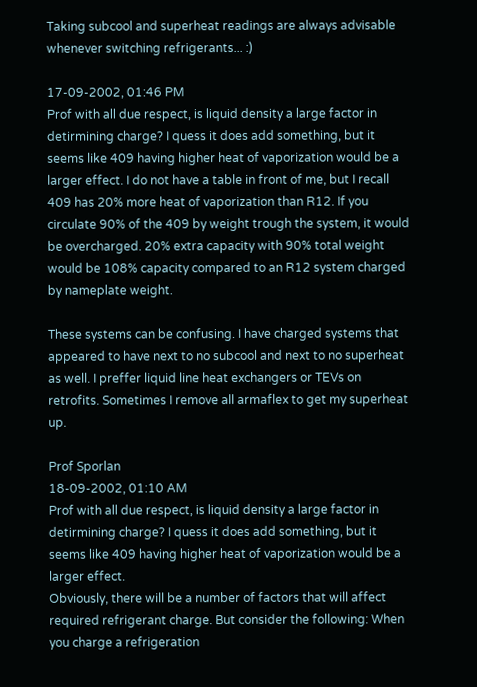Taking subcool and superheat readings are always advisable whenever switching refrigerants... :)

17-09-2002, 01:46 PM
Prof with all due respect, is liquid density a large factor in detirmining charge? I quess it does add something, but it seems like 409 having higher heat of vaporization would be a larger effect. I do not have a table in front of me, but I recall 409 has 20% more heat of vaporization than R12. If you circulate 90% of the 409 by weight trough the system, it would be overcharged. 20% extra capacity with 90% total weight would be 108% capacity compared to an R12 system charged by nameplate weight.

These systems can be confusing. I have charged systems that appeared to have next to no subcool and next to no superheat as well. I preffer liquid line heat exchangers or TEVs on retrofits. Sometimes I remove all armaflex to get my superheat up.

Prof Sporlan
18-09-2002, 01:10 AM
Prof with all due respect, is liquid density a large factor in detirmining charge? I quess it does add something, but it seems like 409 having higher heat of vaporization would be a larger effect.
Obviously, there will be a number of factors that will affect required refrigerant charge. But consider the following: When you charge a refrigeration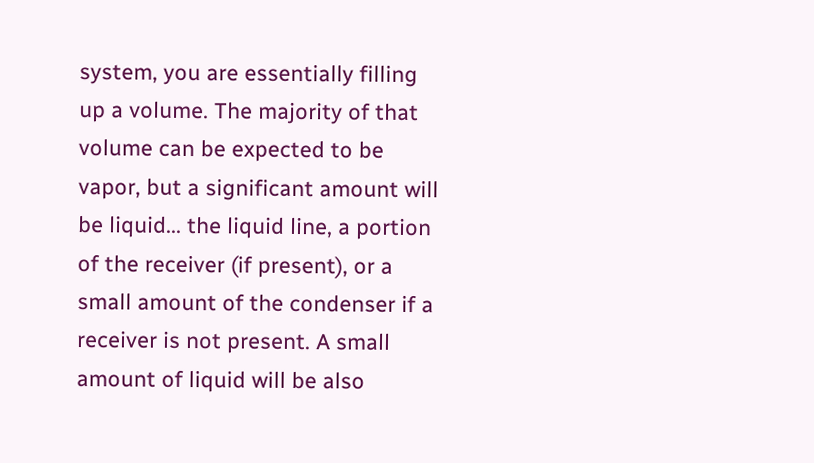system, you are essentially filling up a volume. The majority of that volume can be expected to be vapor, but a significant amount will be liquid... the liquid line, a portion of the receiver (if present), or a small amount of the condenser if a receiver is not present. A small amount of liquid will be also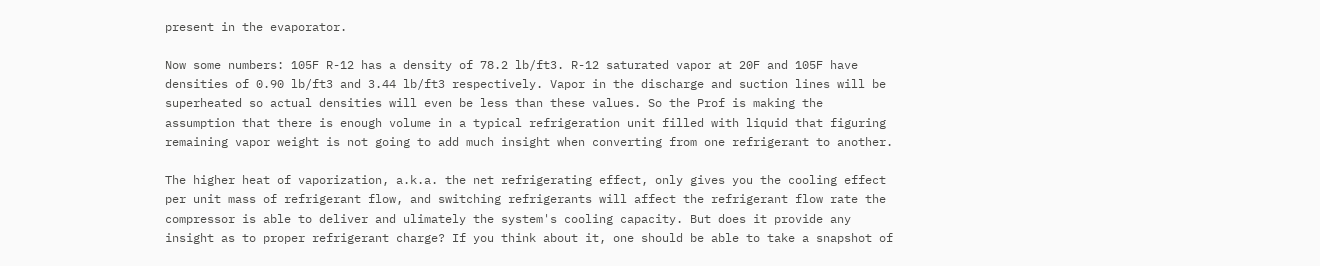present in the evaporator.

Now some numbers: 105F R-12 has a density of 78.2 lb/ft3. R-12 saturated vapor at 20F and 105F have densities of 0.90 lb/ft3 and 3.44 lb/ft3 respectively. Vapor in the discharge and suction lines will be superheated so actual densities will even be less than these values. So the Prof is making the assumption that there is enough volume in a typical refrigeration unit filled with liquid that figuring remaining vapor weight is not going to add much insight when converting from one refrigerant to another.

The higher heat of vaporization, a.k.a. the net refrigerating effect, only gives you the cooling effect per unit mass of refrigerant flow, and switching refrigerants will affect the refrigerant flow rate the compressor is able to deliver and ulimately the system's cooling capacity. But does it provide any insight as to proper refrigerant charge? If you think about it, one should be able to take a snapshot of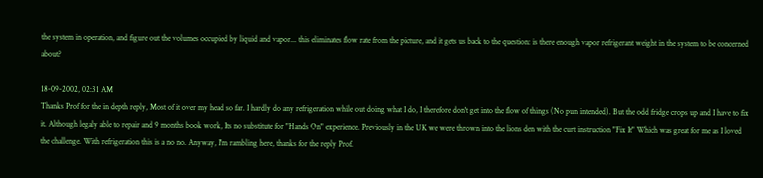the system in operation, and figure out the volumes occupied by liquid and vapor... this eliminates flow rate from the picture, and it gets us back to the question: is there enough vapor refrigerant weight in the system to be concerned about?

18-09-2002, 02:31 AM
Thanks Prof for the in depth reply, Most of it over my head so far. I hardly do any refrigeration while out doing what I do, I therefore don't get into the flow of things (No pun intended). But the odd fridge crops up and I have to fix it. Although legaly able to repair and 9 months book work, Its no substitute for "Hands On" experience. Previously in the UK we were thrown into the lions den with the curt instruction "Fix It" Which was great for me as I loved the challenge. With refrigeration this is a no no. Anyway, I'm rambling here, thanks for the reply Prof.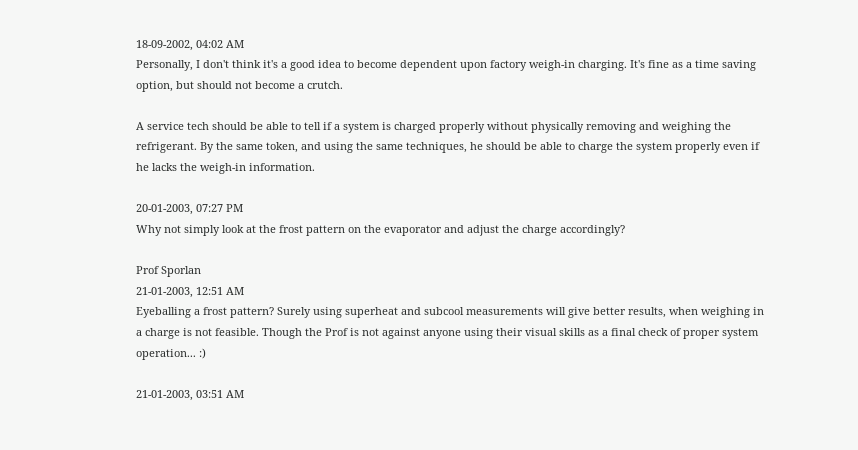18-09-2002, 04:02 AM
Personally, I don't think it's a good idea to become dependent upon factory weigh-in charging. It's fine as a time saving option, but should not become a crutch.

A service tech should be able to tell if a system is charged properly without physically removing and weighing the refrigerant. By the same token, and using the same techniques, he should be able to charge the system properly even if he lacks the weigh-in information.

20-01-2003, 07:27 PM
Why not simply look at the frost pattern on the evaporator and adjust the charge accordingly?

Prof Sporlan
21-01-2003, 12:51 AM
Eyeballing a frost pattern? Surely using superheat and subcool measurements will give better results, when weighing in a charge is not feasible. Though the Prof is not against anyone using their visual skills as a final check of proper system operation... :)

21-01-2003, 03:51 AM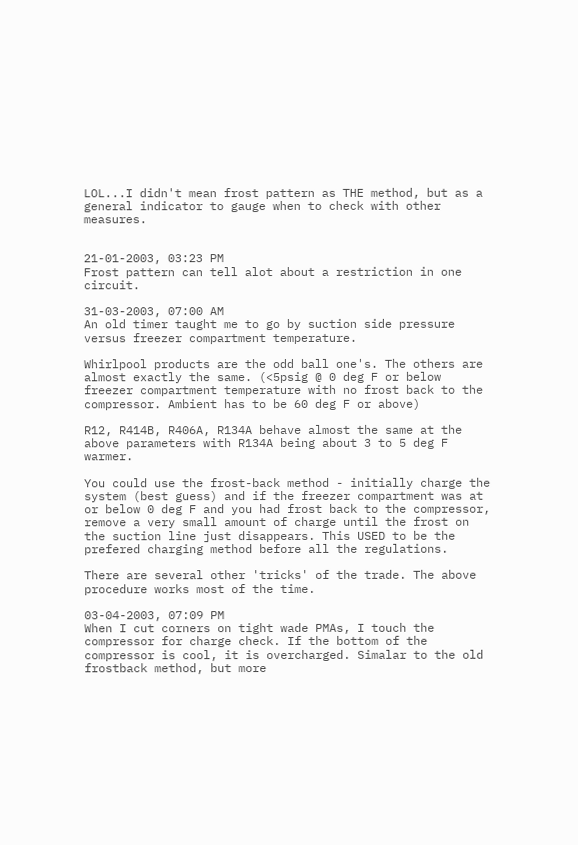LOL...I didn't mean frost pattern as THE method, but as a general indicator to gauge when to check with other measures.


21-01-2003, 03:23 PM
Frost pattern can tell alot about a restriction in one circuit.

31-03-2003, 07:00 AM
An old timer taught me to go by suction side pressure versus freezer compartment temperature.

Whirlpool products are the odd ball one's. The others are almost exactly the same. (<5psig @ 0 deg F or below freezer compartment temperature with no frost back to the compressor. Ambient has to be 60 deg F or above)

R12, R414B, R406A, R134A behave almost the same at the above parameters with R134A being about 3 to 5 deg F warmer.

You could use the frost-back method - initially charge the system (best guess) and if the freezer compartment was at or below 0 deg F and you had frost back to the compressor, remove a very small amount of charge until the frost on the suction line just disappears. This USED to be the prefered charging method before all the regulations.

There are several other 'tricks' of the trade. The above procedure works most of the time.

03-04-2003, 07:09 PM
When I cut corners on tight wade PMAs, I touch the compressor for charge check. If the bottom of the compressor is cool, it is overcharged. Simalar to the old frostback method, but more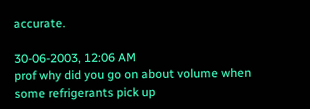accurate.

30-06-2003, 12:06 AM
prof why did you go on about volume when some refrigerants pick up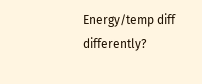Energy/temp diff differently?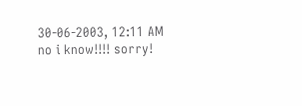30-06-2003, 12:11 AM
no i know!!!! sorry!